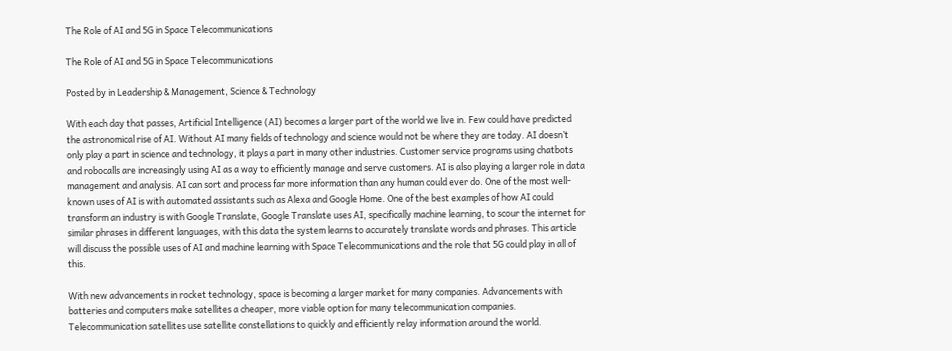The Role of AI and 5G in Space Telecommunications

The Role of AI and 5G in Space Telecommunications

Posted by in Leadership & Management, Science & Technology

With each day that passes, Artificial Intelligence (AI) becomes a larger part of the world we live in. Few could have predicted the astronomical rise of AI. Without AI many fields of technology and science would not be where they are today. AI doesn’t only play a part in science and technology, it plays a part in many other industries. Customer service programs using chatbots and robocalls are increasingly using AI as a way to efficiently manage and serve customers. AI is also playing a larger role in data management and analysis. AI can sort and process far more information than any human could ever do. One of the most well-known uses of AI is with automated assistants such as Alexa and Google Home. One of the best examples of how AI could transform an industry is with Google Translate, Google Translate uses AI, specifically machine learning, to scour the internet for similar phrases in different languages, with this data the system learns to accurately translate words and phrases. This article will discuss the possible uses of AI and machine learning with Space Telecommunications and the role that 5G could play in all of this.

With new advancements in rocket technology, space is becoming a larger market for many companies. Advancements with batteries and computers make satellites a cheaper, more viable option for many telecommunication companies. Telecommunication satellites use satellite constellations to quickly and efficiently relay information around the world.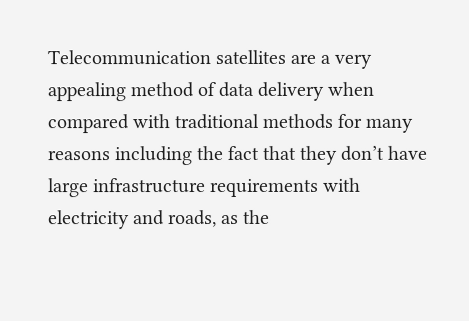Telecommunication satellites are a very appealing method of data delivery when compared with traditional methods for many reasons including the fact that they don’t have large infrastructure requirements with electricity and roads, as the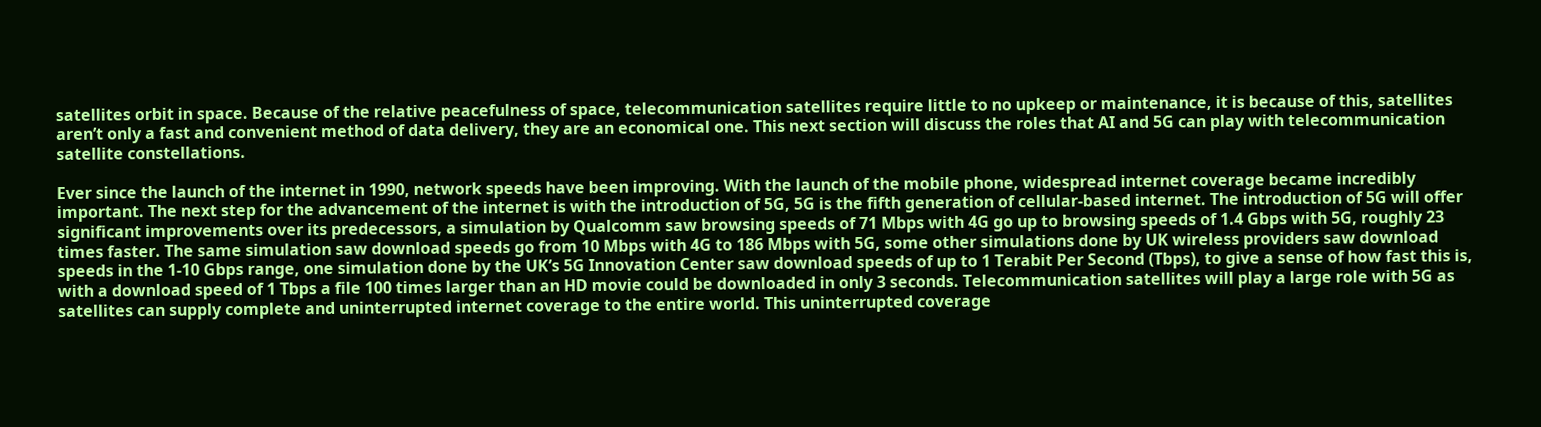satellites orbit in space. Because of the relative peacefulness of space, telecommunication satellites require little to no upkeep or maintenance, it is because of this, satellites aren’t only a fast and convenient method of data delivery, they are an economical one. This next section will discuss the roles that AI and 5G can play with telecommunication satellite constellations.

Ever since the launch of the internet in 1990, network speeds have been improving. With the launch of the mobile phone, widespread internet coverage became incredibly important. The next step for the advancement of the internet is with the introduction of 5G, 5G is the fifth generation of cellular-based internet. The introduction of 5G will offer significant improvements over its predecessors, a simulation by Qualcomm saw browsing speeds of 71 Mbps with 4G go up to browsing speeds of 1.4 Gbps with 5G, roughly 23 times faster. The same simulation saw download speeds go from 10 Mbps with 4G to 186 Mbps with 5G, some other simulations done by UK wireless providers saw download speeds in the 1-10 Gbps range, one simulation done by the UK’s 5G Innovation Center saw download speeds of up to 1 Terabit Per Second (Tbps), to give a sense of how fast this is, with a download speed of 1 Tbps a file 100 times larger than an HD movie could be downloaded in only 3 seconds. Telecommunication satellites will play a large role with 5G as satellites can supply complete and uninterrupted internet coverage to the entire world. This uninterrupted coverage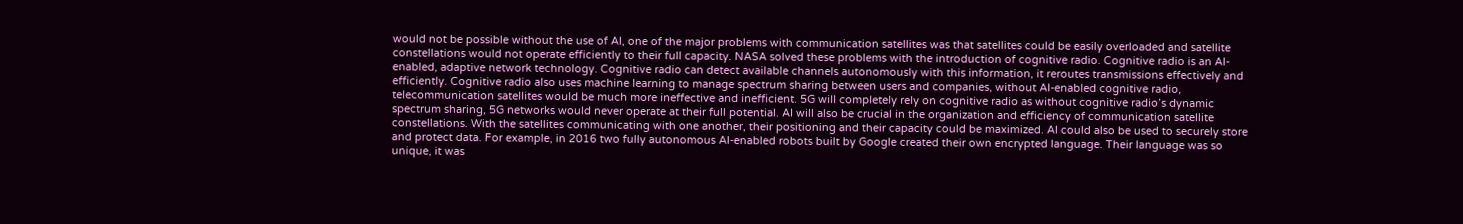would not be possible without the use of AI, one of the major problems with communication satellites was that satellites could be easily overloaded and satellite constellations would not operate efficiently to their full capacity. NASA solved these problems with the introduction of cognitive radio. Cognitive radio is an AI-enabled, adaptive network technology. Cognitive radio can detect available channels autonomously with this information, it reroutes transmissions effectively and efficiently. Cognitive radio also uses machine learning to manage spectrum sharing between users and companies, without AI-enabled cognitive radio, telecommunication satellites would be much more ineffective and inefficient. 5G will completely rely on cognitive radio as without cognitive radio’s dynamic spectrum sharing, 5G networks would never operate at their full potential. AI will also be crucial in the organization and efficiency of communication satellite constellations. With the satellites communicating with one another, their positioning and their capacity could be maximized. AI could also be used to securely store and protect data. For example, in 2016 two fully autonomous AI-enabled robots built by Google created their own encrypted language. Their language was so unique, it was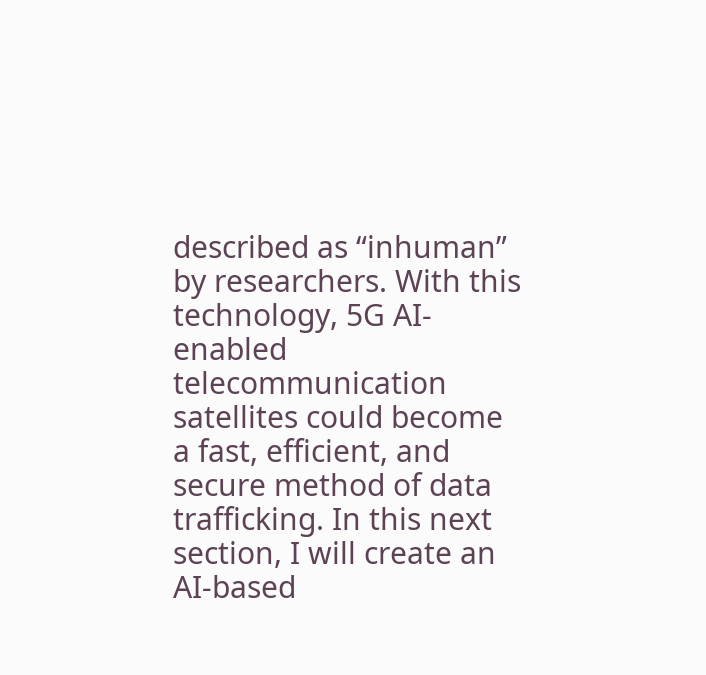described as “inhuman” by researchers. With this technology, 5G AI-enabled telecommunication satellites could become a fast, efficient, and secure method of data trafficking. In this next section, I will create an AI-based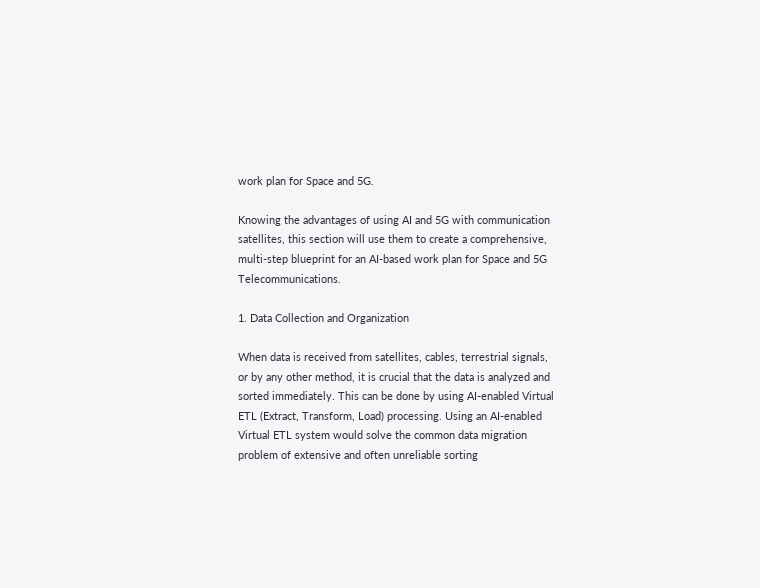work plan for Space and 5G.

Knowing the advantages of using AI and 5G with communication satellites, this section will use them to create a comprehensive, multi-step blueprint for an AI-based work plan for Space and 5G Telecommunications.

1. Data Collection and Organization

When data is received from satellites, cables, terrestrial signals, or by any other method, it is crucial that the data is analyzed and sorted immediately. This can be done by using AI-enabled Virtual ETL (Extract, Transform, Load) processing. Using an AI-enabled Virtual ETL system would solve the common data migration problem of extensive and often unreliable sorting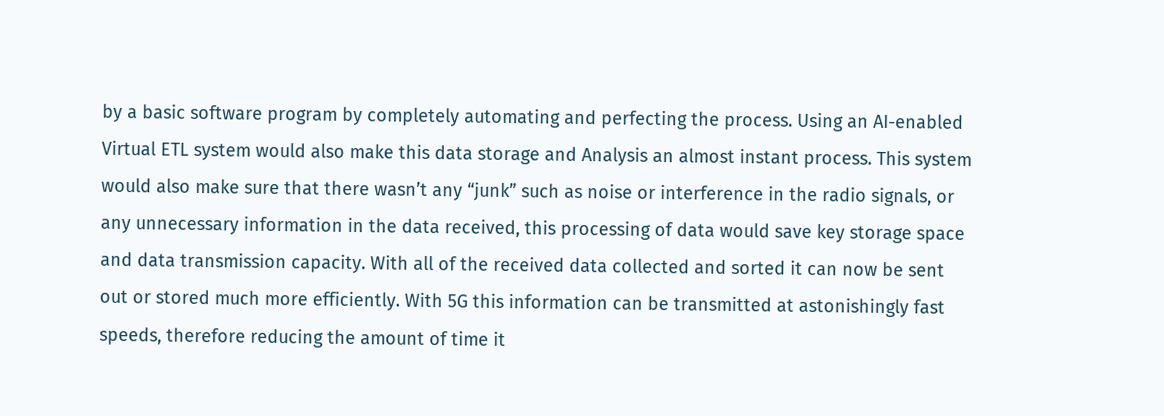by a basic software program by completely automating and perfecting the process. Using an AI-enabled Virtual ETL system would also make this data storage and Analysis an almost instant process. This system would also make sure that there wasn’t any “junk” such as noise or interference in the radio signals, or any unnecessary information in the data received, this processing of data would save key storage space and data transmission capacity. With all of the received data collected and sorted it can now be sent out or stored much more efficiently. With 5G this information can be transmitted at astonishingly fast speeds, therefore reducing the amount of time it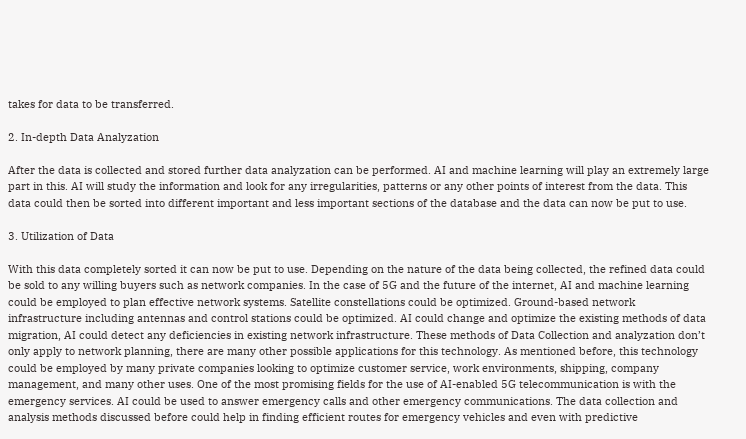takes for data to be transferred.

2. In-depth Data Analyzation

After the data is collected and stored further data analyzation can be performed. AI and machine learning will play an extremely large part in this. AI will study the information and look for any irregularities, patterns or any other points of interest from the data. This data could then be sorted into different important and less important sections of the database and the data can now be put to use.

3. Utilization of Data

With this data completely sorted it can now be put to use. Depending on the nature of the data being collected, the refined data could be sold to any willing buyers such as network companies. In the case of 5G and the future of the internet, AI and machine learning could be employed to plan effective network systems. Satellite constellations could be optimized. Ground-based network infrastructure including antennas and control stations could be optimized. AI could change and optimize the existing methods of data migration, AI could detect any deficiencies in existing network infrastructure. These methods of Data Collection and analyzation don’t only apply to network planning, there are many other possible applications for this technology. As mentioned before, this technology could be employed by many private companies looking to optimize customer service, work environments, shipping, company management, and many other uses. One of the most promising fields for the use of AI-enabled 5G telecommunication is with the emergency services. AI could be used to answer emergency calls and other emergency communications. The data collection and analysis methods discussed before could help in finding efficient routes for emergency vehicles and even with predictive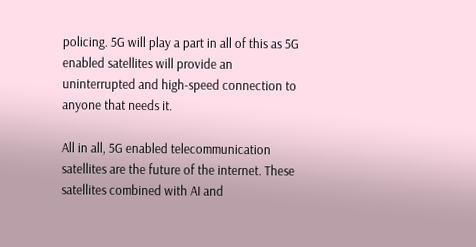policing. 5G will play a part in all of this as 5G enabled satellites will provide an uninterrupted and high-speed connection to anyone that needs it.

All in all, 5G enabled telecommunication satellites are the future of the internet. These satellites combined with AI and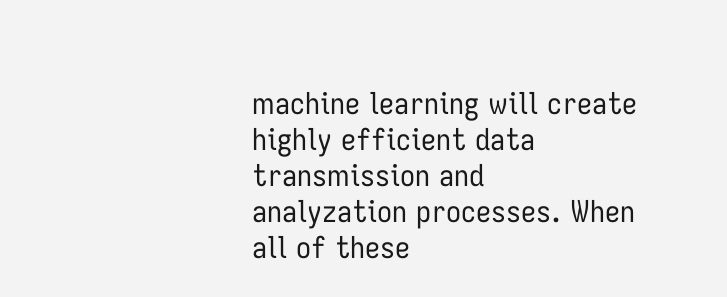machine learning will create highly efficient data transmission and analyzation processes. When all of these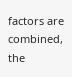factors are combined, the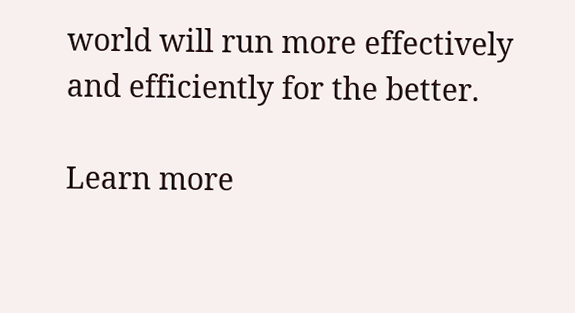world will run more effectively and efficiently for the better.

Learn more